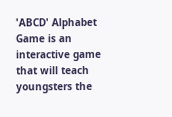'ABCD' Alphabet Game is an interactive game that will teach youngsters the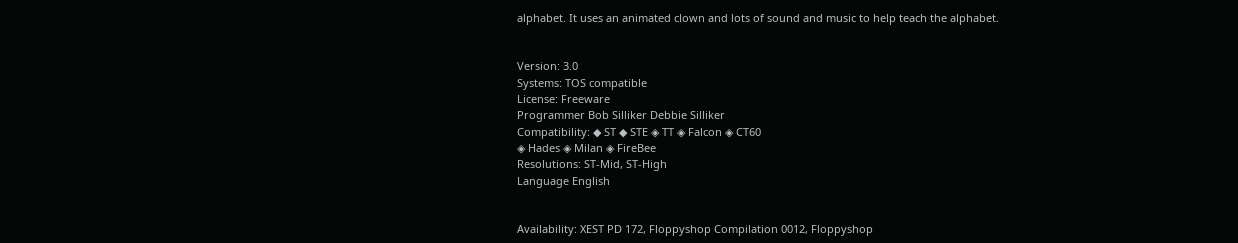alphabet. It uses an animated clown and lots of sound and music to help teach the alphabet.


Version: 3.0
Systems: TOS compatible
License: Freeware
Programmer Bob Silliker Debbie Silliker
Compatibility: ◆ ST ◆ STE ◈ TT ◈ Falcon ◈ CT60
◈ Hades ◈ Milan ◈ FireBee
Resolutions: ST-Mid, ST-High
Language English


Availability: XEST PD 172, Floppyshop Compilation 0012, Floppyshop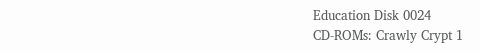Education Disk 0024
CD-ROMs: Crawly Crypt 1